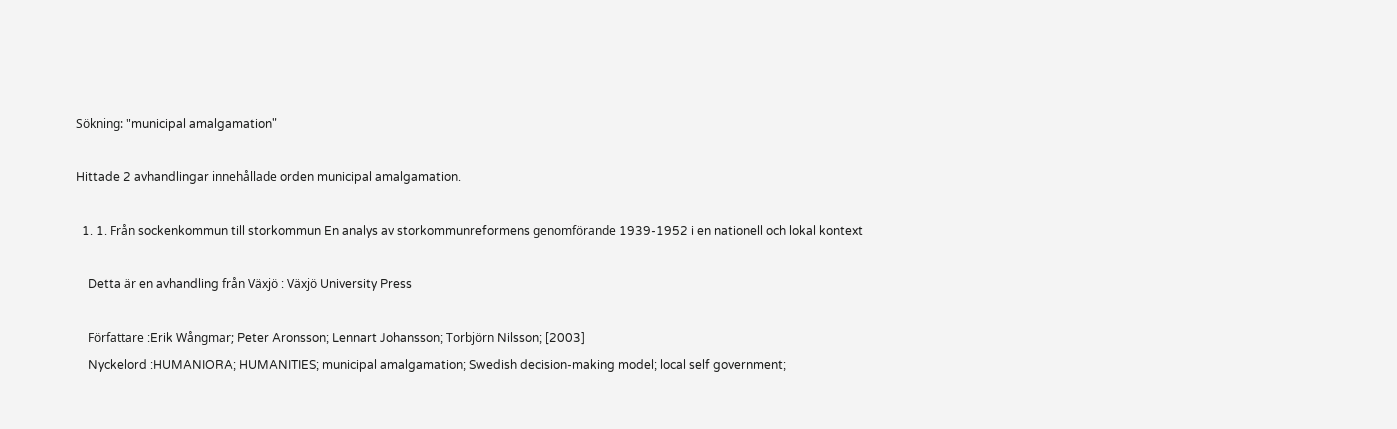Sökning: "municipal amalgamation"

Hittade 2 avhandlingar innehållade orden municipal amalgamation.

  1. 1. Från sockenkommun till storkommun En analys av storkommunreformens genomförande 1939-1952 i en nationell och lokal kontext

    Detta är en avhandling från Växjö : Växjö University Press

    Författare :Erik Wångmar; Peter Aronsson; Lennart Johansson; Torbjörn Nilsson; [2003]
    Nyckelord :HUMANIORA; HUMANITIES; municipal amalgamation; Swedish decision-making model; local self government;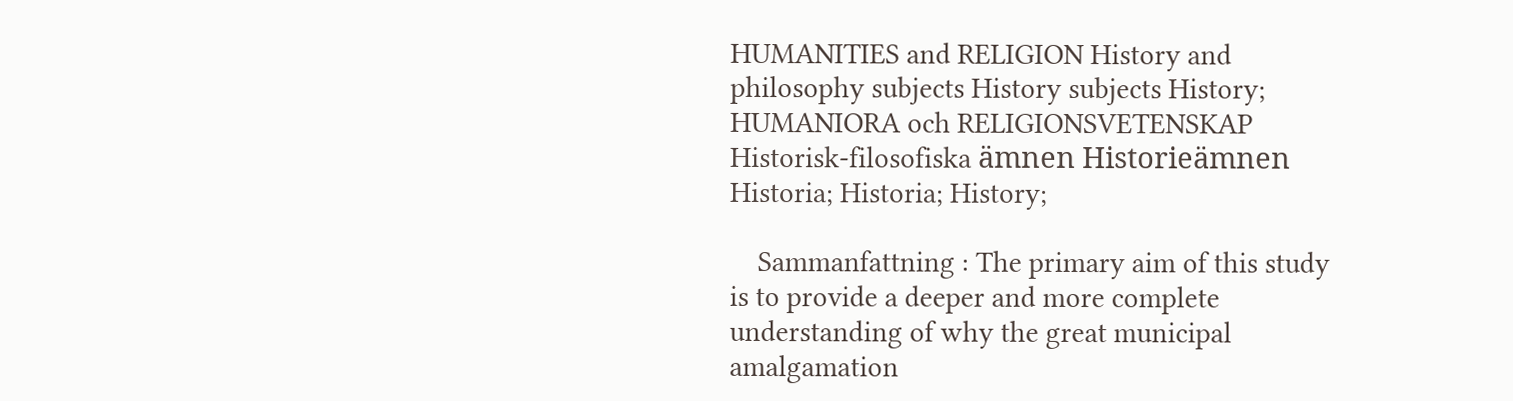HUMANITIES and RELIGION History and philosophy subjects History subjects History; HUMANIORA och RELIGIONSVETENSKAP Historisk-filosofiska ämnen Historieämnen Historia; Historia; History;

    Sammanfattning : The primary aim of this study is to provide a deeper and more complete understanding of why the great municipal amalgamation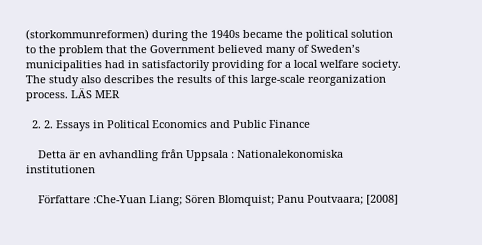(storkommunreformen) during the 1940s became the political solution to the problem that the Government believed many of Sweden’s municipalities had in satisfactorily providing for a local welfare society. The study also describes the results of this large-scale reorganization process. LÄS MER

  2. 2. Essays in Political Economics and Public Finance

    Detta är en avhandling från Uppsala : Nationalekonomiska institutionen

    Författare :Che-Yuan Liang; Sören Blomquist; Panu Poutvaara; [2008]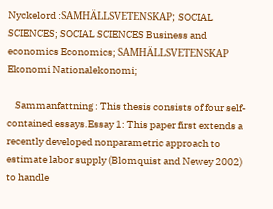Nyckelord :SAMHÄLLSVETENSKAP; SOCIAL SCIENCES; SOCIAL SCIENCES Business and economics Economics; SAMHÄLLSVETENSKAP Ekonomi Nationalekonomi;

    Sammanfattning : This thesis consists of four self-contained essays.Essay 1: This paper first extends a recently developed nonparametric approach to estimate labor supply (Blomquist and Newey 2002) to handle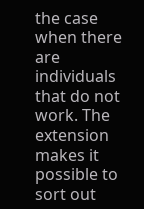the case when there are individuals that do not work. The extension makes it possible to sort out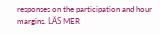responses on the participation and hour margins. LÄS MER